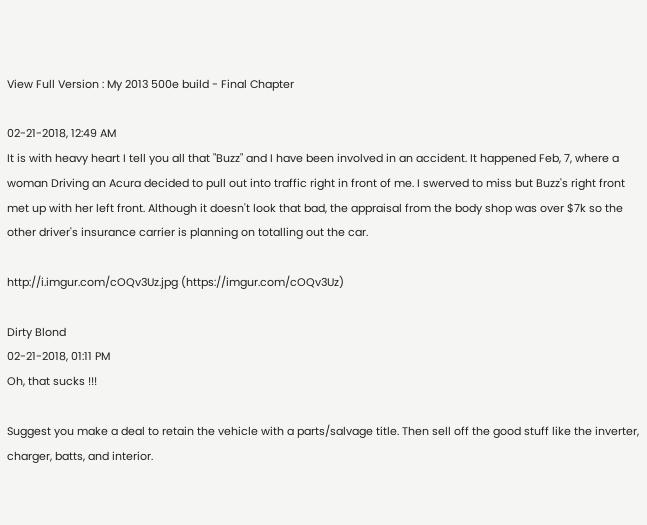View Full Version : My 2013 500e build - Final Chapter

02-21-2018, 12:49 AM
It is with heavy heart I tell you all that "Buzz" and I have been involved in an accident. It happened Feb, 7, where a woman Driving an Acura decided to pull out into traffic right in front of me. I swerved to miss but Buzz's right front met up with her left front. Although it doesn't look that bad, the appraisal from the body shop was over $7k so the other driver's insurance carrier is planning on totalling out the car.

http://i.imgur.com/cOQv3Uz.jpg (https://imgur.com/cOQv3Uz)

Dirty Blond
02-21-2018, 01:11 PM
Oh, that sucks !!!

Suggest you make a deal to retain the vehicle with a parts/salvage title. Then sell off the good stuff like the inverter, charger, batts, and interior.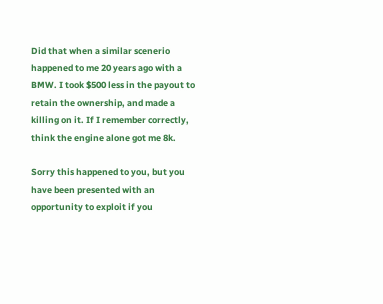Did that when a similar scenerio happened to me 20 years ago with a BMW. I took $500 less in the payout to retain the ownership, and made a killing on it. If I remember correctly, think the engine alone got me 8k.

Sorry this happened to you, but you have been presented with an opportunity to exploit if you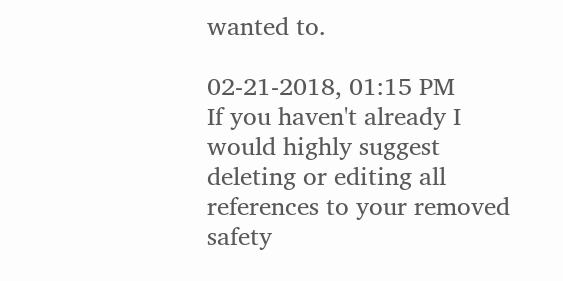wanted to.

02-21-2018, 01:15 PM
If you haven't already I would highly suggest deleting or editing all references to your removed safety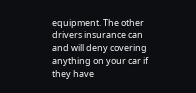equipment. The other drivers insurance can and will deny covering anything on your car if they have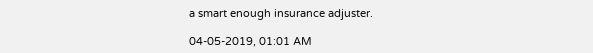a smart enough insurance adjuster.

04-05-2019, 01:01 AM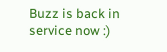Buzz is back in service now :)